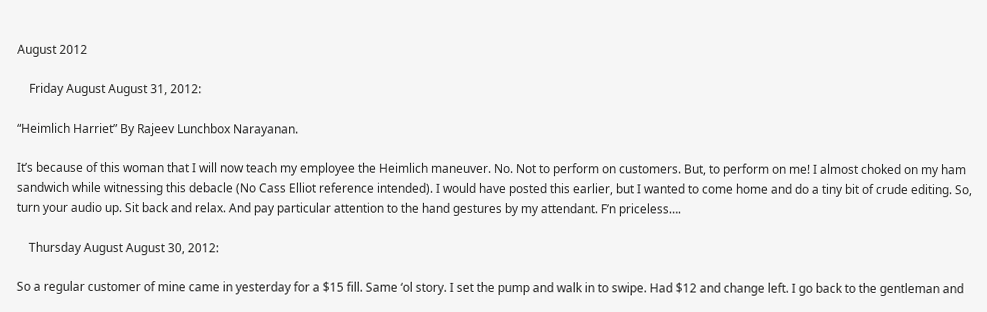August 2012

    Friday August August 31, 2012:

“Heimlich Harriet” By Rajeev Lunchbox Narayanan.

It’s because of this woman that I will now teach my employee the Heimlich maneuver. No. Not to perform on customers. But, to perform on me! I almost choked on my ham sandwich while witnessing this debacle (No Cass Elliot reference intended). I would have posted this earlier, but I wanted to come home and do a tiny bit of crude editing. So, turn your audio up. Sit back and relax. And pay particular attention to the hand gestures by my attendant. F’n priceless….

    Thursday August August 30, 2012:

So a regular customer of mine came in yesterday for a $15 fill. Same ‘ol story. I set the pump and walk in to swipe. Had $12 and change left. I go back to the gentleman and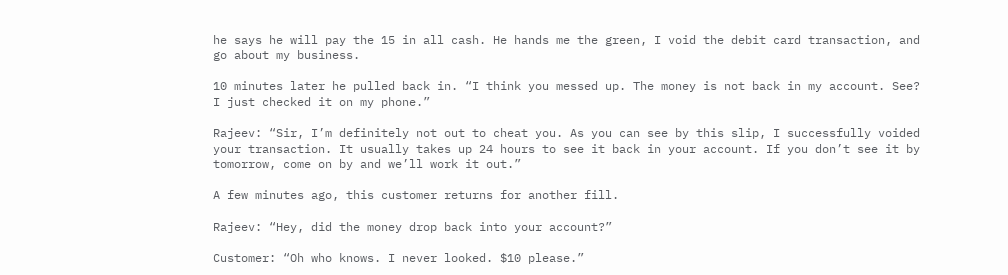he says he will pay the 15 in all cash. He hands me the green, I void the debit card transaction, and go about my business.

10 minutes later he pulled back in. “I think you messed up. The money is not back in my account. See? I just checked it on my phone.”

Rajeev: “Sir, I’m definitely not out to cheat you. As you can see by this slip, I successfully voided your transaction. It usually takes up 24 hours to see it back in your account. If you don’t see it by tomorrow, come on by and we’ll work it out.”

A few minutes ago, this customer returns for another fill.

Rajeev: “Hey, did the money drop back into your account?”

Customer: “Oh who knows. I never looked. $10 please.”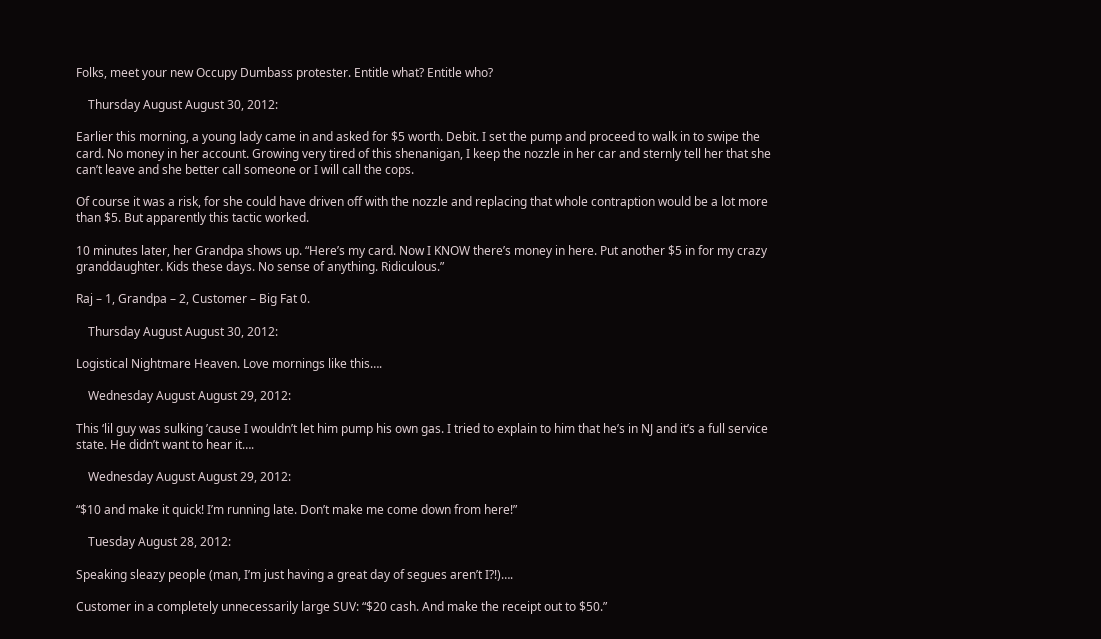Folks, meet your new Occupy Dumbass protester. Entitle what? Entitle who?

    Thursday August August 30, 2012:

Earlier this morning, a young lady came in and asked for $5 worth. Debit. I set the pump and proceed to walk in to swipe the card. No money in her account. Growing very tired of this shenanigan, I keep the nozzle in her car and sternly tell her that she can’t leave and she better call someone or I will call the cops.

Of course it was a risk, for she could have driven off with the nozzle and replacing that whole contraption would be a lot more than $5. But apparently this tactic worked.

10 minutes later, her Grandpa shows up. “Here’s my card. Now I KNOW there’s money in here. Put another $5 in for my crazy granddaughter. Kids these days. No sense of anything. Ridiculous.”

Raj – 1, Grandpa – 2, Customer – Big Fat 0.

    Thursday August August 30, 2012:

Logistical Nightmare Heaven. Love mornings like this….

    Wednesday August August 29, 2012:

This ‘lil guy was sulking ’cause I wouldn’t let him pump his own gas. I tried to explain to him that he’s in NJ and it’s a full service state. He didn’t want to hear it….

    Wednesday August August 29, 2012:

“$10 and make it quick! I’m running late. Don’t make me come down from here!”

    Tuesday August 28, 2012:

Speaking sleazy people (man, I’m just having a great day of segues aren’t I?!)….

Customer in a completely unnecessarily large SUV: “$20 cash. And make the receipt out to $50.”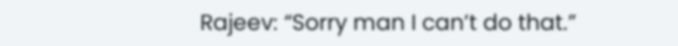Rajeev: “Sorry man I can’t do that.”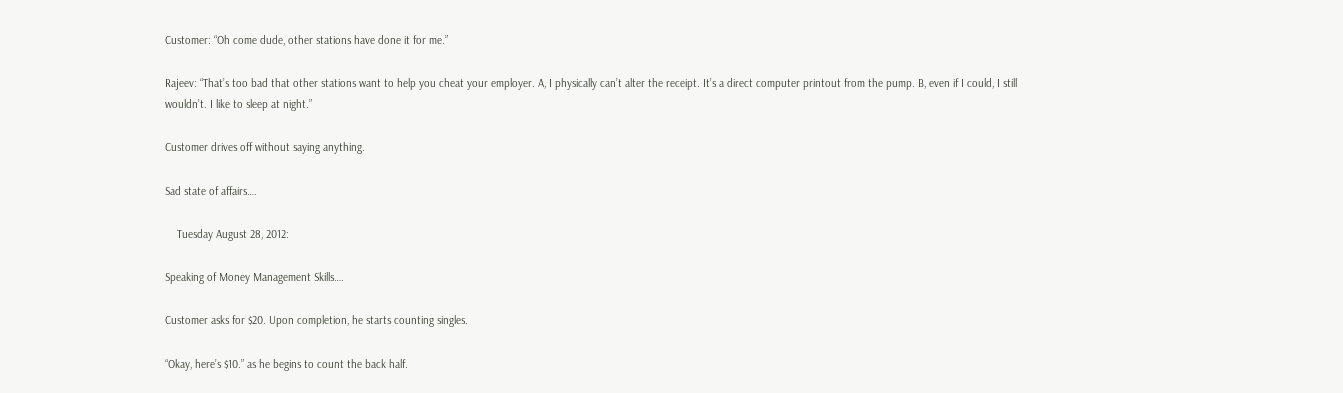Customer: “Oh come dude, other stations have done it for me.”

Rajeev: “That’s too bad that other stations want to help you cheat your employer. A, I physically can’t alter the receipt. It’s a direct computer printout from the pump. B, even if I could, I still wouldn’t. I like to sleep at night.”

Customer drives off without saying anything.

Sad state of affairs….

    Tuesday August 28, 2012:

Speaking of Money Management Skills….

Customer asks for $20. Upon completion, he starts counting singles.

“Okay, here’s $10.” as he begins to count the back half.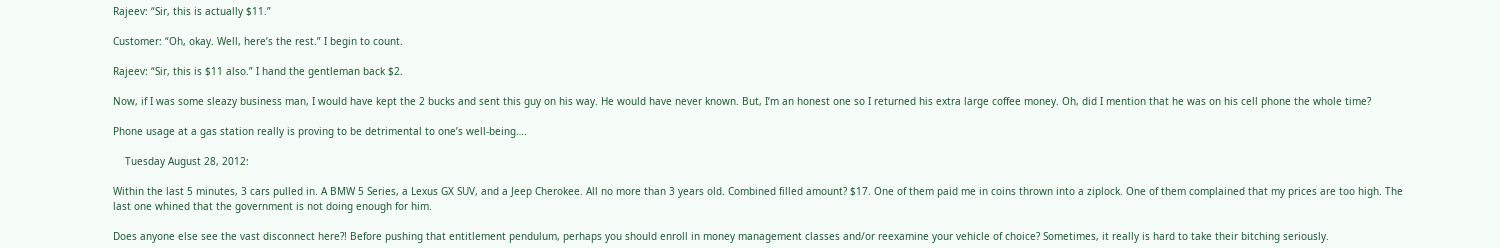Rajeev: “Sir, this is actually $11.”

Customer: “Oh, okay. Well, here’s the rest.” I begin to count.

Rajeev: “Sir, this is $11 also.” I hand the gentleman back $2.

Now, if I was some sleazy business man, I would have kept the 2 bucks and sent this guy on his way. He would have never known. But, I’m an honest one so I returned his extra large coffee money. Oh, did I mention that he was on his cell phone the whole time?

Phone usage at a gas station really is proving to be detrimental to one’s well-being….

    Tuesday August 28, 2012:

Within the last 5 minutes, 3 cars pulled in. A BMW 5 Series, a Lexus GX SUV, and a Jeep Cherokee. All no more than 3 years old. Combined filled amount? $17. One of them paid me in coins thrown into a ziplock. One of them complained that my prices are too high. The last one whined that the government is not doing enough for him.

Does anyone else see the vast disconnect here?! Before pushing that entitlement pendulum, perhaps you should enroll in money management classes and/or reexamine your vehicle of choice? Sometimes, it really is hard to take their bitching seriously.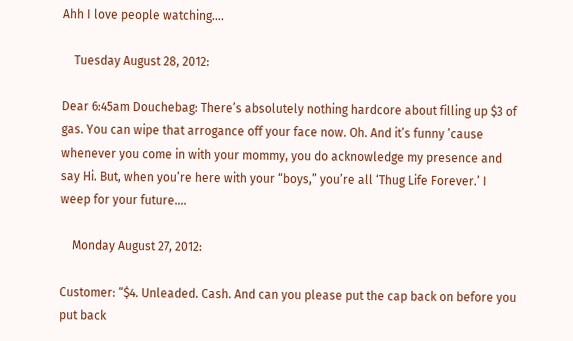Ahh I love people watching….

    Tuesday August 28, 2012:

Dear 6:45am Douchebag: There’s absolutely nothing hardcore about filling up $3 of gas. You can wipe that arrogance off your face now. Oh. And it’s funny ’cause whenever you come in with your mommy, you do acknowledge my presence and say Hi. But, when you’re here with your “boys,” you’re all ‘Thug Life Forever.’ I weep for your future….

    Monday August 27, 2012:

Customer: “$4. Unleaded. Cash. And can you please put the cap back on before you put back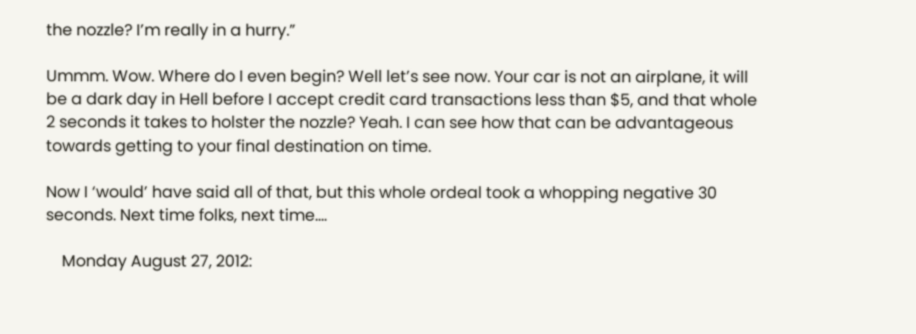the nozzle? I’m really in a hurry.”

Ummm. Wow. Where do I even begin? Well let’s see now. Your car is not an airplane, it will be a dark day in Hell before I accept credit card transactions less than $5, and that whole 2 seconds it takes to holster the nozzle? Yeah. I can see how that can be advantageous towards getting to your final destination on time.

Now I ‘would’ have said all of that, but this whole ordeal took a whopping negative 30 seconds. Next time folks, next time….

    Monday August 27, 2012: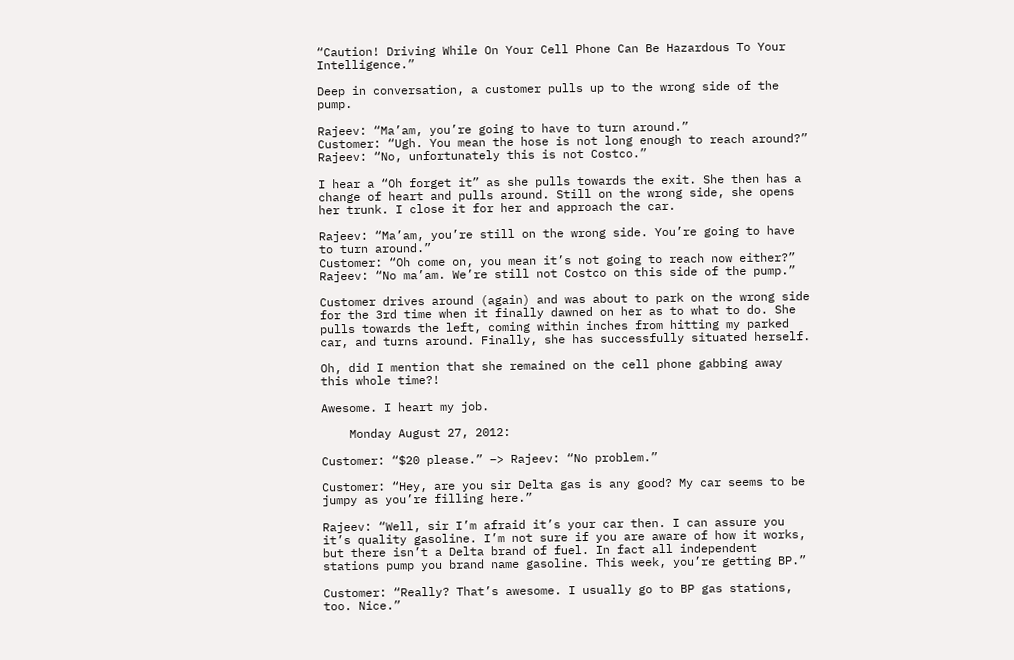“Caution! Driving While On Your Cell Phone Can Be Hazardous To Your Intelligence.”

Deep in conversation, a customer pulls up to the wrong side of the pump.

Rajeev: “Ma’am, you’re going to have to turn around.”
Customer: “Ugh. You mean the hose is not long enough to reach around?”
Rajeev: “No, unfortunately this is not Costco.”

I hear a “Oh forget it” as she pulls towards the exit. She then has a change of heart and pulls around. Still on the wrong side, she opens her trunk. I close it for her and approach the car.

Rajeev: “Ma’am, you’re still on the wrong side. You’re going to have to turn around.”
Customer: “Oh come on, you mean it’s not going to reach now either?”
Rajeev: “No ma’am. We’re still not Costco on this side of the pump.”

Customer drives around (again) and was about to park on the wrong side for the 3rd time when it finally dawned on her as to what to do. She pulls towards the left, coming within inches from hitting my parked car, and turns around. Finally, she has successfully situated herself.

Oh, did I mention that she remained on the cell phone gabbing away this whole time?!

Awesome. I heart my job.

    Monday August 27, 2012:

Customer: “$20 please.” –> Rajeev: “No problem.”

Customer: “Hey, are you sir Delta gas is any good? My car seems to be jumpy as you’re filling here.”

Rajeev: “Well, sir I’m afraid it’s your car then. I can assure you it’s quality gasoline. I’m not sure if you are aware of how it works, but there isn’t a Delta brand of fuel. In fact all independent stations pump you brand name gasoline. This week, you’re getting BP.”

Customer: “Really? That’s awesome. I usually go to BP gas stations, too. Nice.”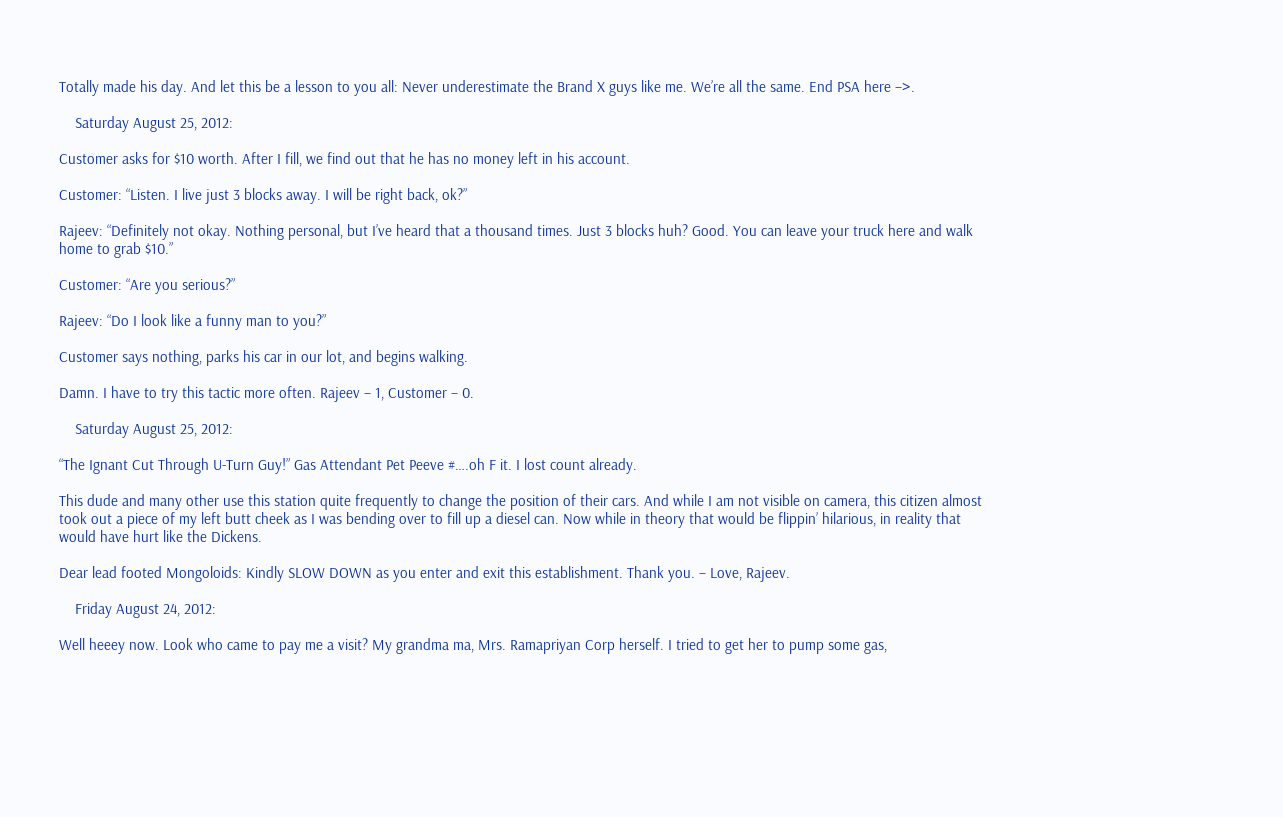Totally made his day. And let this be a lesson to you all: Never underestimate the Brand X guys like me. We’re all the same. End PSA here –>.

    Saturday August 25, 2012:

Customer asks for $10 worth. After I fill, we find out that he has no money left in his account.

Customer: “Listen. I live just 3 blocks away. I will be right back, ok?”

Rajeev: “Definitely not okay. Nothing personal, but I’ve heard that a thousand times. Just 3 blocks huh? Good. You can leave your truck here and walk home to grab $10.”

Customer: “Are you serious?”

Rajeev: “Do I look like a funny man to you?”

Customer says nothing, parks his car in our lot, and begins walking.

Damn. I have to try this tactic more often. Rajeev – 1, Customer – 0.

    Saturday August 25, 2012:

“The Ignant Cut Through U-Turn Guy!” Gas Attendant Pet Peeve #….oh F it. I lost count already.

This dude and many other use this station quite frequently to change the position of their cars. And while I am not visible on camera, this citizen almost took out a piece of my left butt cheek as I was bending over to fill up a diesel can. Now while in theory that would be flippin’ hilarious, in reality that would have hurt like the Dickens.

Dear lead footed Mongoloids: Kindly SLOW DOWN as you enter and exit this establishment. Thank you. – Love, Rajeev.

    Friday August 24, 2012:

Well heeey now. Look who came to pay me a visit? My grandma ma, Mrs. Ramapriyan Corp herself. I tried to get her to pump some gas,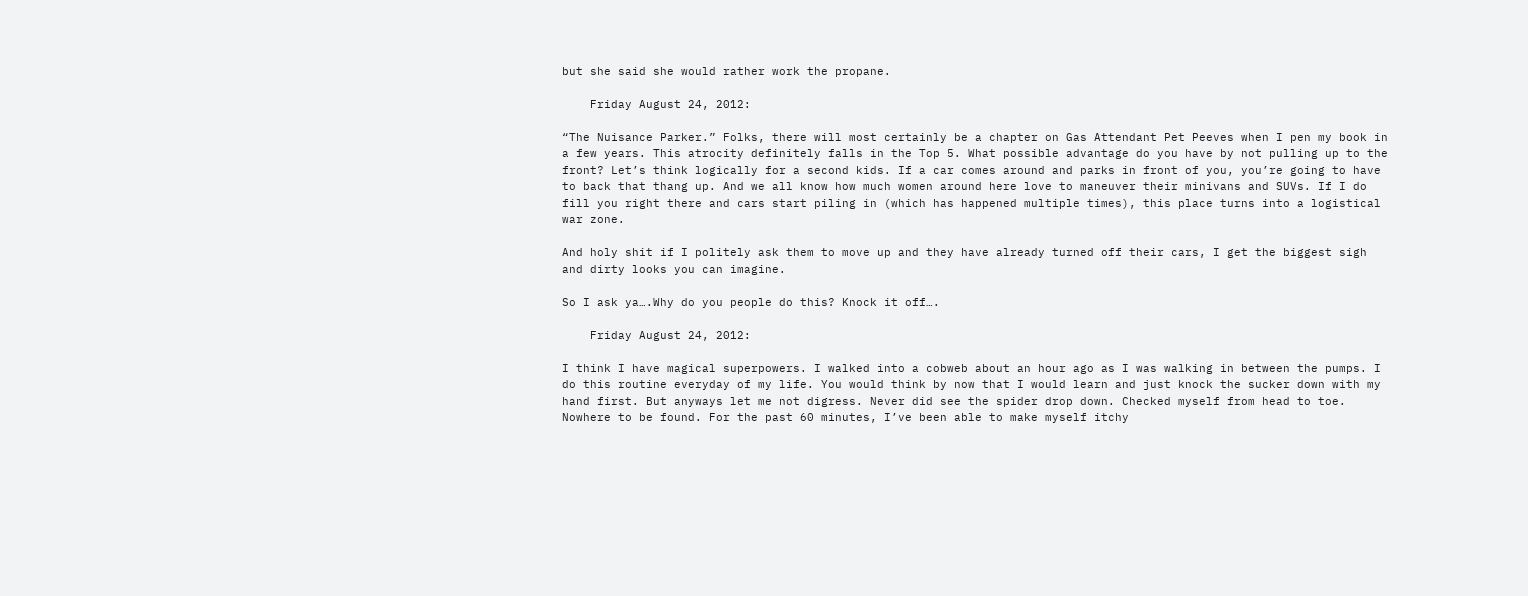but she said she would rather work the propane.

    Friday August 24, 2012:

“The Nuisance Parker.” Folks, there will most certainly be a chapter on Gas Attendant Pet Peeves when I pen my book in a few years. This atrocity definitely falls in the Top 5. What possible advantage do you have by not pulling up to the front? Let’s think logically for a second kids. If a car comes around and parks in front of you, you’re going to have to back that thang up. And we all know how much women around here love to maneuver their minivans and SUVs. If I do fill you right there and cars start piling in (which has happened multiple times), this place turns into a logistical war zone.

And holy shit if I politely ask them to move up and they have already turned off their cars, I get the biggest sigh and dirty looks you can imagine.

So I ask ya….Why do you people do this? Knock it off….

    Friday August 24, 2012:

I think I have magical superpowers. I walked into a cobweb about an hour ago as I was walking in between the pumps. I do this routine everyday of my life. You would think by now that I would learn and just knock the sucker down with my hand first. But anyways let me not digress. Never did see the spider drop down. Checked myself from head to toe. Nowhere to be found. For the past 60 minutes, I’ve been able to make myself itchy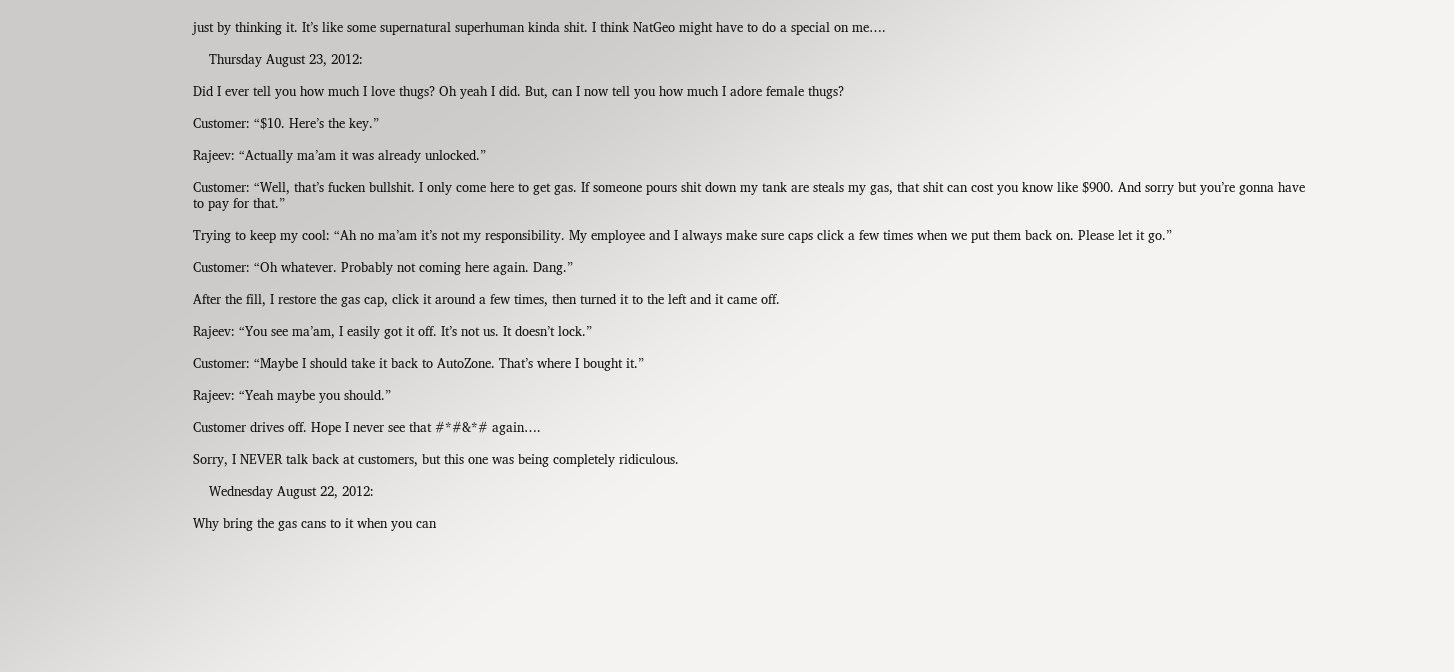just by thinking it. It’s like some supernatural superhuman kinda shit. I think NatGeo might have to do a special on me….

    Thursday August 23, 2012:

Did I ever tell you how much I love thugs? Oh yeah I did. But, can I now tell you how much I adore female thugs?

Customer: “$10. Here’s the key.”

Rajeev: “Actually ma’am it was already unlocked.”

Customer: “Well, that’s fucken bullshit. I only come here to get gas. If someone pours shit down my tank are steals my gas, that shit can cost you know like $900. And sorry but you’re gonna have to pay for that.”

Trying to keep my cool: “Ah no ma’am it’s not my responsibility. My employee and I always make sure caps click a few times when we put them back on. Please let it go.”

Customer: “Oh whatever. Probably not coming here again. Dang.”

After the fill, I restore the gas cap, click it around a few times, then turned it to the left and it came off.

Rajeev: “You see ma’am, I easily got it off. It’s not us. It doesn’t lock.”

Customer: “Maybe I should take it back to AutoZone. That’s where I bought it.”

Rajeev: “Yeah maybe you should.”

Customer drives off. Hope I never see that #*#&*# again….

Sorry, I NEVER talk back at customers, but this one was being completely ridiculous.

    Wednesday August 22, 2012:

Why bring the gas cans to it when you can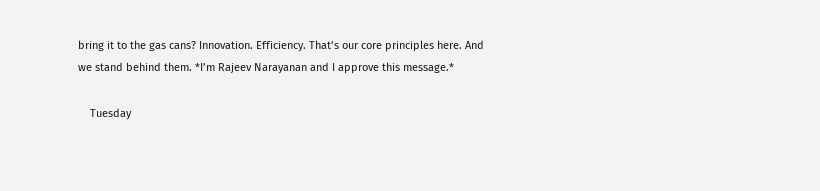bring it to the gas cans? Innovation. Efficiency. That’s our core principles here. And we stand behind them. *I’m Rajeev Narayanan and I approve this message.*

    Tuesday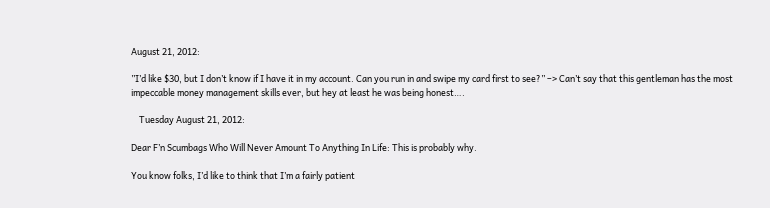August 21, 2012:

”I’d like $30, but I don’t know if I have it in my account. Can you run in and swipe my card first to see?” –> Can’t say that this gentleman has the most impeccable money management skills ever, but hey at least he was being honest….

    Tuesday August 21, 2012:

Dear F’n Scumbags Who Will Never Amount To Anything In Life: This is probably why.

You know folks, I’d like to think that I’m a fairly patient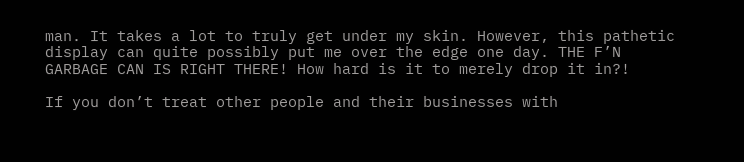man. It takes a lot to truly get under my skin. However, this pathetic display can quite possibly put me over the edge one day. THE F’N GARBAGE CAN IS RIGHT THERE! How hard is it to merely drop it in?!

If you don’t treat other people and their businesses with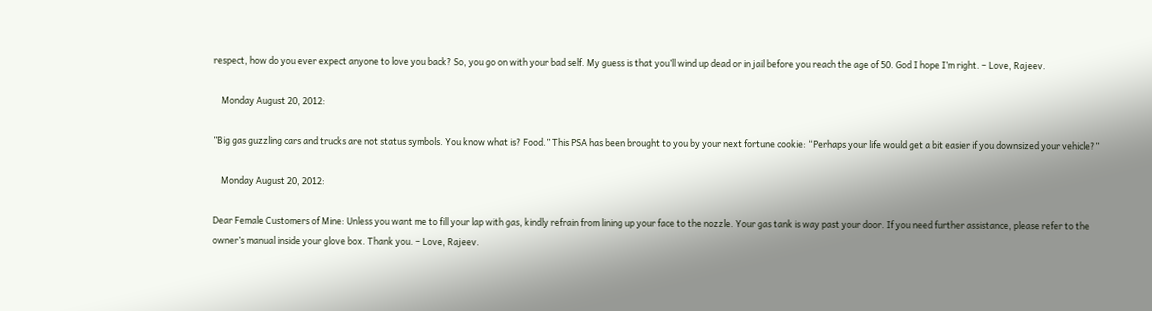respect, how do you ever expect anyone to love you back? So, you go on with your bad self. My guess is that you’ll wind up dead or in jail before you reach the age of 50. God I hope I’m right. – Love, Rajeev.

    Monday August 20, 2012:

”Big gas guzzling cars and trucks are not status symbols. You know what is? Food.” This PSA has been brought to you by your next fortune cookie: “Perhaps your life would get a bit easier if you downsized your vehicle?”

    Monday August 20, 2012:

Dear Female Customers of Mine: Unless you want me to fill your lap with gas, kindly refrain from lining up your face to the nozzle. Your gas tank is way past your door. If you need further assistance, please refer to the owner’s manual inside your glove box. Thank you. – Love, Rajeev.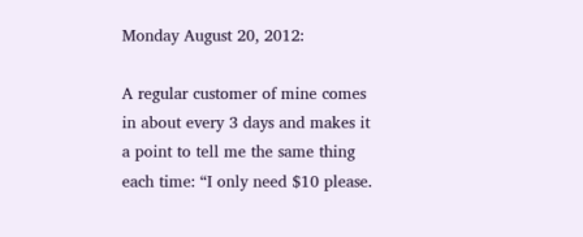Monday August 20, 2012:

A regular customer of mine comes in about every 3 days and makes it a point to tell me the same thing each time: “I only need $10 please.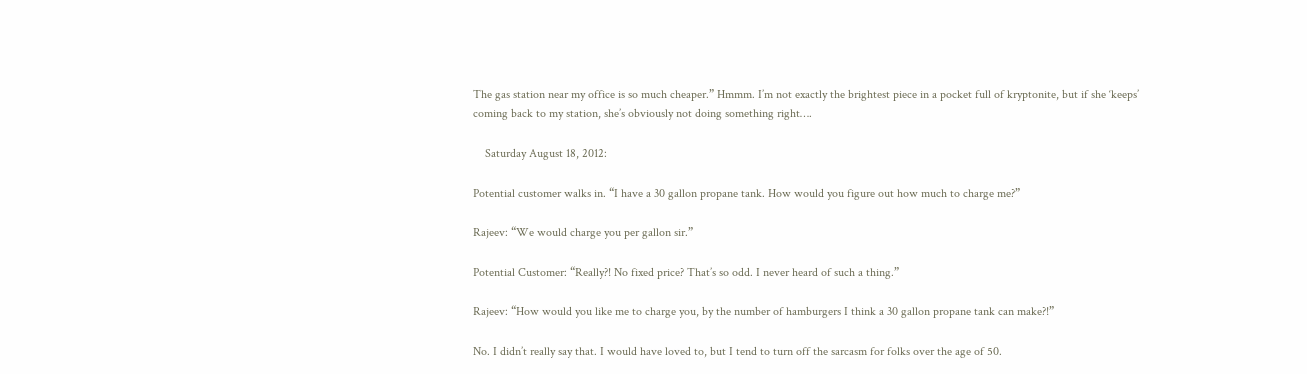The gas station near my office is so much cheaper.” Hmmm. I’m not exactly the brightest piece in a pocket full of kryptonite, but if she ‘keeps’ coming back to my station, she’s obviously not doing something right….

    Saturday August 18, 2012:

Potential customer walks in. “I have a 30 gallon propane tank. How would you figure out how much to charge me?”

Rajeev: “We would charge you per gallon sir.”

Potential Customer: “Really?! No fixed price? That’s so odd. I never heard of such a thing.”

Rajeev: “How would you like me to charge you, by the number of hamburgers I think a 30 gallon propane tank can make?!”

No. I didn’t really say that. I would have loved to, but I tend to turn off the sarcasm for folks over the age of 50.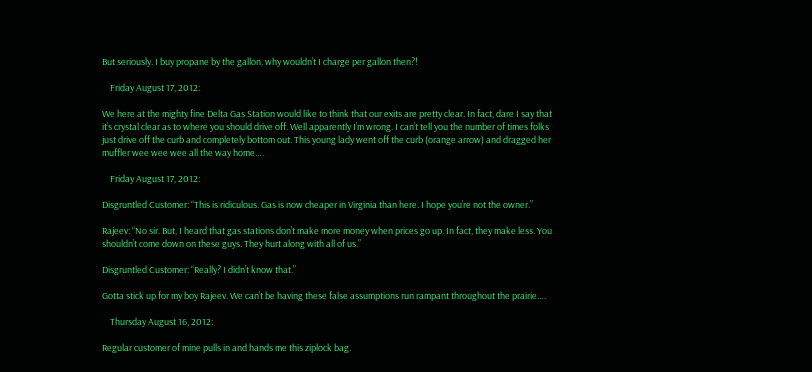But seriously. I buy propane by the gallon, why wouldn’t I charge per gallon then?!

    Friday August 17, 2012:

We here at the mighty fine Delta Gas Station would like to think that our exits are pretty clear. In fact, dare I say that it’s crystal clear as to where you should drive off. Well apparently I’m wrong. I can’t tell you the number of times folks just drive off the curb and completely bottom out. This young lady went off the curb (orange arrow) and dragged her muffler wee wee wee all the way home….

    Friday August 17, 2012:

Disgruntled Customer: “This is ridiculous. Gas is now cheaper in Virginia than here. I hope you’re not the owner.”

Rajeev: “No sir. But, I heard that gas stations don’t make more money when prices go up. In fact, they make less. You shouldn’t come down on these guys. They hurt along with all of us.”

Disgruntled Customer: “Really? I didn’t know that.”

Gotta stick up for my boy Rajeev. We can’t be having these false assumptions run rampant throughout the prairie….

    Thursday August 16, 2012:

Regular customer of mine pulls in and hands me this ziplock bag.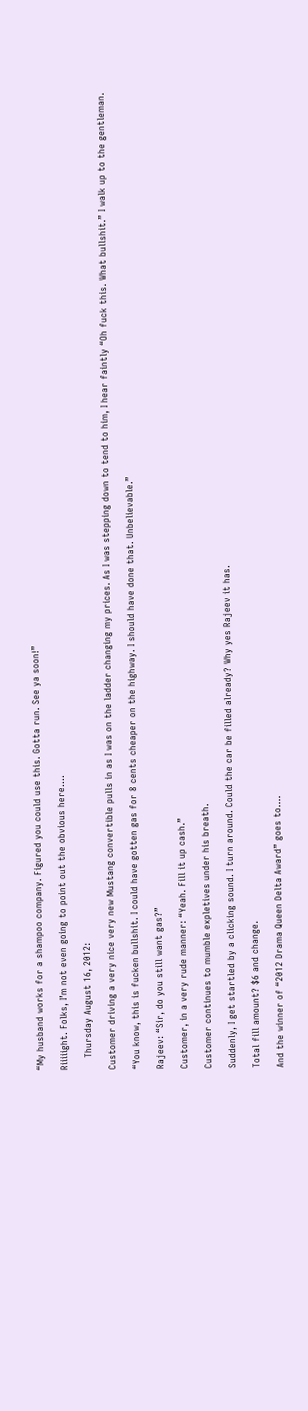“My husband works for a shampoo company. Figured you could use this. Gotta run. See ya soon!”

Riiiiight. Folks, I’m not even going to point out the obvious here….

    Thursday August 16, 2012:

Customer driving a very nice very new Mustang convertible pulls in as I was on the ladder changing my prices. As I was stepping down to tend to him, I hear faintly “Oh fuck this. What bullshit.” I walk up to the gentleman.

“You know, this is fucken bullshit. I could have gotten gas for 8 cents cheaper on the highway. I should have done that. Unbelievable.”

Rajeev: “Sir, do you still want gas?”

Customer, in a very rude manner: “Yeah. Fill it up cash.”

Customer continues to mumble expletives under his breath.

Suddenly, I get startled by a clicking sound. I turn around. Could the car be filled already? Why yes Rajeev it has.

Total fill amount? $6 and change.

And the winner of “2012 Drama Queen Delta Award” goes to….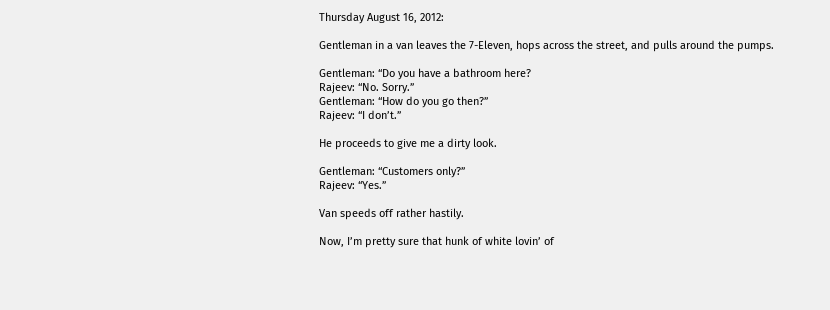Thursday August 16, 2012:

Gentleman in a van leaves the 7-Eleven, hops across the street, and pulls around the pumps.

Gentleman: “Do you have a bathroom here?
Rajeev: “No. Sorry.”
Gentleman: “How do you go then?”
Rajeev: “I don’t.”

He proceeds to give me a dirty look.

Gentleman: “Customers only?”
Rajeev: “Yes.”

Van speeds off rather hastily.

Now, I’m pretty sure that hunk of white lovin’ of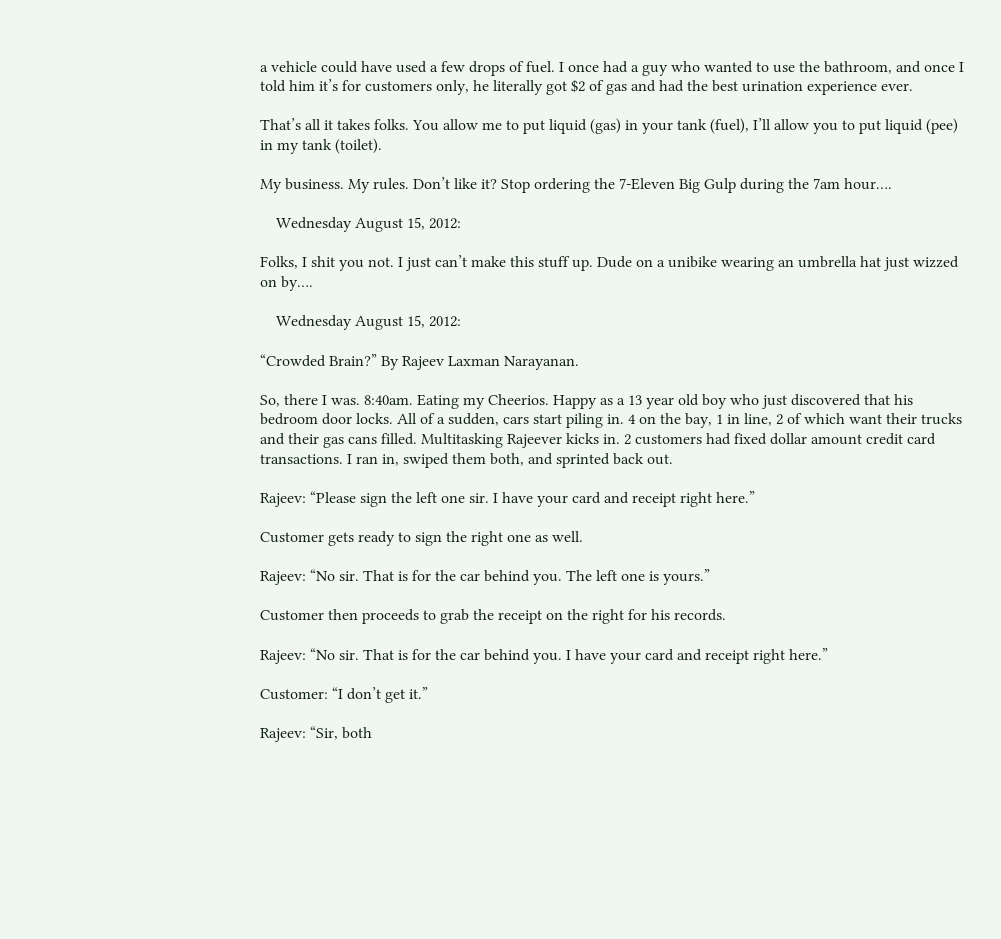a vehicle could have used a few drops of fuel. I once had a guy who wanted to use the bathroom, and once I told him it’s for customers only, he literally got $2 of gas and had the best urination experience ever.

That’s all it takes folks. You allow me to put liquid (gas) in your tank (fuel), I’ll allow you to put liquid (pee) in my tank (toilet).

My business. My rules. Don’t like it? Stop ordering the 7-Eleven Big Gulp during the 7am hour….

    Wednesday August 15, 2012:

Folks, I shit you not. I just can’t make this stuff up. Dude on a unibike wearing an umbrella hat just wizzed on by….

    Wednesday August 15, 2012:

“Crowded Brain?” By Rajeev Laxman Narayanan.

So, there I was. 8:40am. Eating my Cheerios. Happy as a 13 year old boy who just discovered that his bedroom door locks. All of a sudden, cars start piling in. 4 on the bay, 1 in line, 2 of which want their trucks and their gas cans filled. Multitasking Rajeever kicks in. 2 customers had fixed dollar amount credit card transactions. I ran in, swiped them both, and sprinted back out.

Rajeev: “Please sign the left one sir. I have your card and receipt right here.”

Customer gets ready to sign the right one as well.

Rajeev: “No sir. That is for the car behind you. The left one is yours.”

Customer then proceeds to grab the receipt on the right for his records.

Rajeev: “No sir. That is for the car behind you. I have your card and receipt right here.”

Customer: “I don’t get it.”

Rajeev: “Sir, both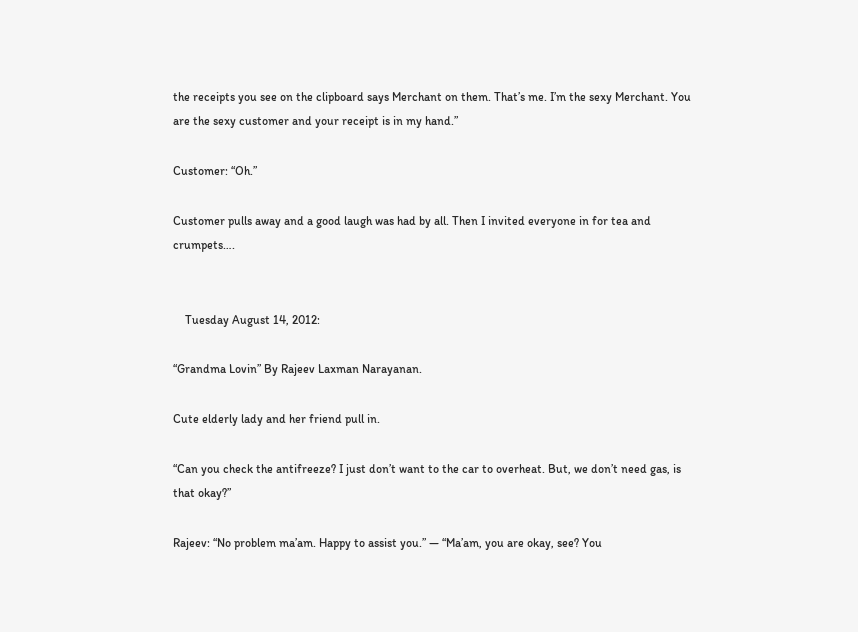the receipts you see on the clipboard says Merchant on them. That’s me. I’m the sexy Merchant. You are the sexy customer and your receipt is in my hand.”

Customer: “Oh.”

Customer pulls away and a good laugh was had by all. Then I invited everyone in for tea and crumpets….


    Tuesday August 14, 2012:

“Grandma Lovin” By Rajeev Laxman Narayanan.

Cute elderly lady and her friend pull in.

“Can you check the antifreeze? I just don’t want to the car to overheat. But, we don’t need gas, is that okay?”

Rajeev: “No problem ma’am. Happy to assist you.” — “Ma’am, you are okay, see? You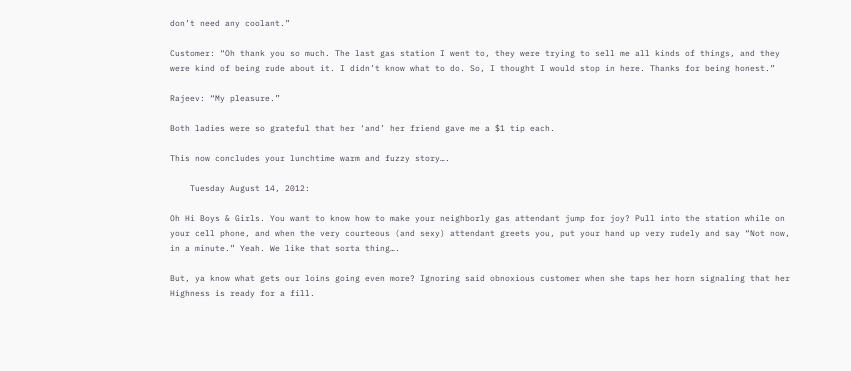don’t need any coolant.”

Customer: “Oh thank you so much. The last gas station I went to, they were trying to sell me all kinds of things, and they were kind of being rude about it. I didn’t know what to do. So, I thought I would stop in here. Thanks for being honest.”

Rajeev: “My pleasure.”

Both ladies were so grateful that her ‘and’ her friend gave me a $1 tip each.

This now concludes your lunchtime warm and fuzzy story….

    Tuesday August 14, 2012:

Oh Hi Boys & Girls. You want to know how to make your neighborly gas attendant jump for joy? Pull into the station while on your cell phone, and when the very courteous (and sexy) attendant greets you, put your hand up very rudely and say “Not now, in a minute.” Yeah. We like that sorta thing….

But, ya know what gets our loins going even more? Ignoring said obnoxious customer when she taps her horn signaling that her Highness is ready for a fill.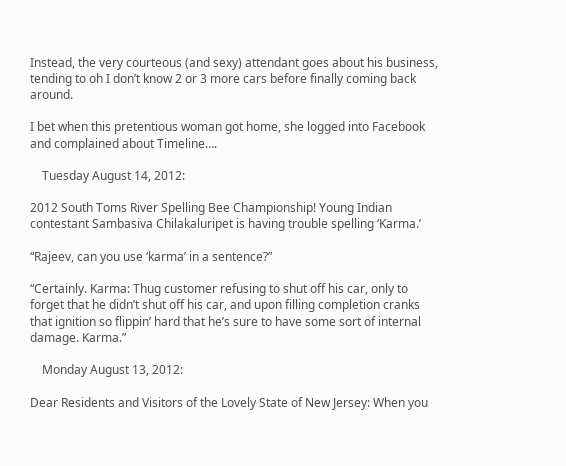Instead, the very courteous (and sexy) attendant goes about his business, tending to oh I don’t know 2 or 3 more cars before finally coming back around.

I bet when this pretentious woman got home, she logged into Facebook and complained about Timeline….

    Tuesday August 14, 2012:

2012 South Toms River Spelling Bee Championship! Young Indian contestant Sambasiva Chilakaluripet is having trouble spelling ‘Karma.’

“Rajeev, can you use ‘karma’ in a sentence?”

“Certainly. Karma: Thug customer refusing to shut off his car, only to forget that he didn’t shut off his car, and upon filling completion cranks that ignition so flippin’ hard that he’s sure to have some sort of internal damage. Karma.”

    Monday August 13, 2012:

Dear Residents and Visitors of the Lovely State of New Jersey: When you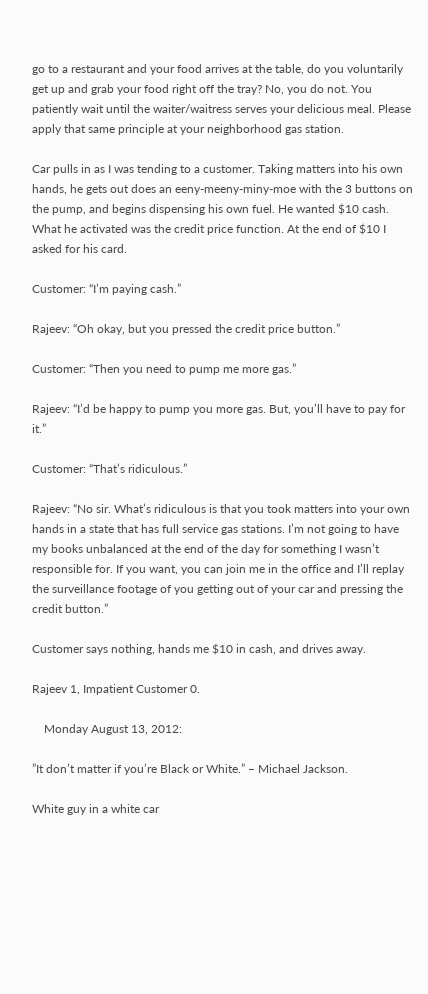go to a restaurant and your food arrives at the table, do you voluntarily get up and grab your food right off the tray? No, you do not. You patiently wait until the waiter/waitress serves your delicious meal. Please apply that same principle at your neighborhood gas station.

Car pulls in as I was tending to a customer. Taking matters into his own hands, he gets out does an eeny-meeny-miny-moe with the 3 buttons on the pump, and begins dispensing his own fuel. He wanted $10 cash. What he activated was the credit price function. At the end of $10 I asked for his card.

Customer: “I’m paying cash.”

Rajeev: “Oh okay, but you pressed the credit price button.”

Customer: “Then you need to pump me more gas.”

Rajeev: “I’d be happy to pump you more gas. But, you’ll have to pay for it.”

Customer: “That’s ridiculous.”

Rajeev: “No sir. What’s ridiculous is that you took matters into your own hands in a state that has full service gas stations. I’m not going to have my books unbalanced at the end of the day for something I wasn’t responsible for. If you want, you can join me in the office and I’ll replay the surveillance footage of you getting out of your car and pressing the credit button.”

Customer says nothing, hands me $10 in cash, and drives away.

Rajeev 1, Impatient Customer 0.

    Monday August 13, 2012:

”It don’t matter if you’re Black or White.” – Michael Jackson.

White guy in a white car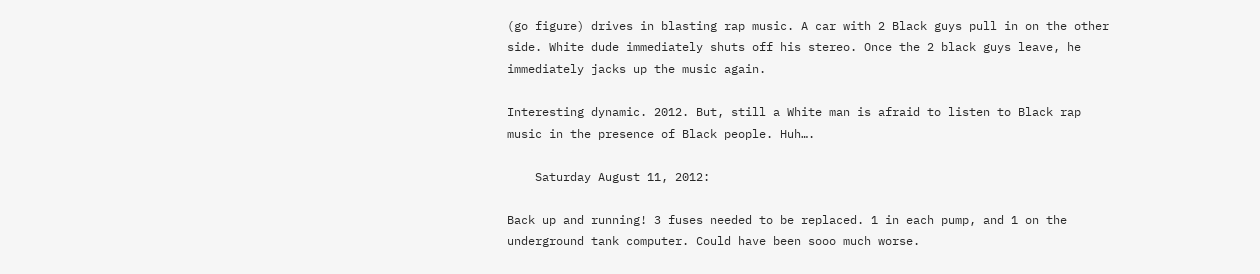(go figure) drives in blasting rap music. A car with 2 Black guys pull in on the other side. White dude immediately shuts off his stereo. Once the 2 black guys leave, he immediately jacks up the music again.

Interesting dynamic. 2012. But, still a White man is afraid to listen to Black rap music in the presence of Black people. Huh….

    Saturday August 11, 2012:

Back up and running! 3 fuses needed to be replaced. 1 in each pump, and 1 on the underground tank computer. Could have been sooo much worse.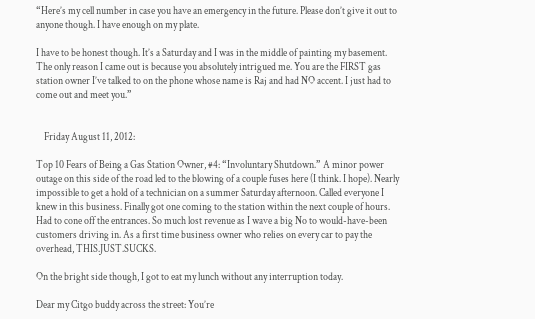“Here’s my cell number in case you have an emergency in the future. Please don’t give it out to anyone though. I have enough on my plate.

I have to be honest though. It’s a Saturday and I was in the middle of painting my basement. The only reason I came out is because you absolutely intrigued me. You are the FIRST gas station owner I’ve talked to on the phone whose name is Raj and had NO accent. I just had to come out and meet you.”


    Friday August 11, 2012:

Top 10 Fears of Being a Gas Station Owner, #4: “Involuntary Shutdown.” A minor power outage on this side of the road led to the blowing of a couple fuses here (I think. I hope). Nearly impossible to get a hold of a technician on a summer Saturday afternoon. Called everyone I knew in this business. Finally got one coming to the station within the next couple of hours. Had to cone off the entrances. So much lost revenue as I wave a big No to would-have-been customers driving in. As a first time business owner who relies on every car to pay the overhead, THIS.JUST.SUCKS.

On the bright side though, I got to eat my lunch without any interruption today.

Dear my Citgo buddy across the street: You’re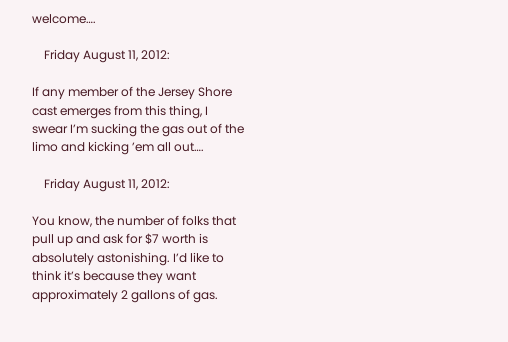welcome….

    Friday August 11, 2012:

If any member of the Jersey Shore cast emerges from this thing, I swear I’m sucking the gas out of the limo and kicking ’em all out….

    Friday August 11, 2012:

You know, the number of folks that pull up and ask for $7 worth is absolutely astonishing. I’d like to think it’s because they want approximately 2 gallons of gas.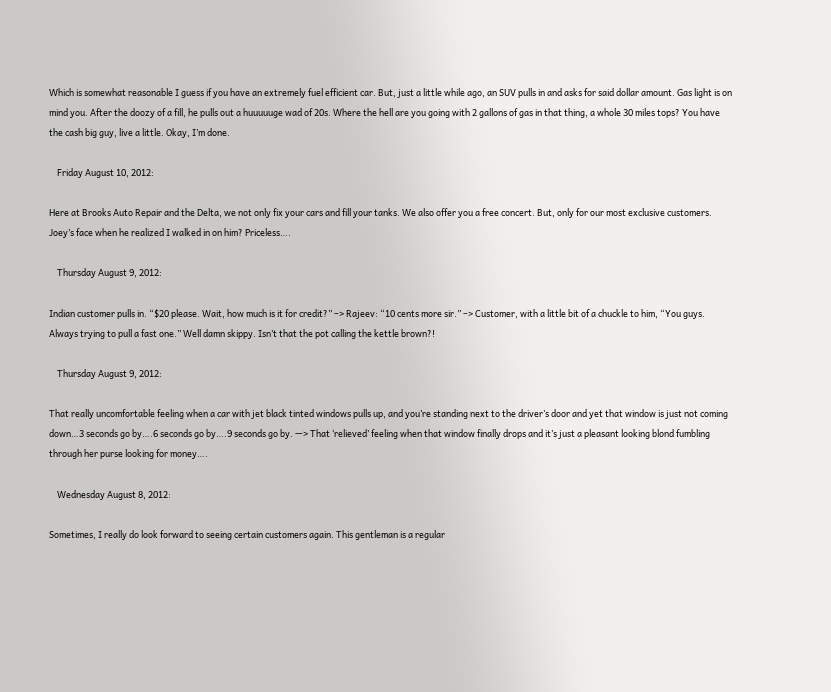Which is somewhat reasonable I guess if you have an extremely fuel efficient car. But, just a little while ago, an SUV pulls in and asks for said dollar amount. Gas light is on mind you. After the doozy of a fill, he pulls out a huuuuuge wad of 20s. Where the hell are you going with 2 gallons of gas in that thing, a whole 30 miles tops? You have the cash big guy, live a little. Okay, I’m done.

    Friday August 10, 2012:

Here at Brooks Auto Repair and the Delta, we not only fix your cars and fill your tanks. We also offer you a free concert. But, only for our most exclusive customers. Joey’s face when he realized I walked in on him? Priceless….

    Thursday August 9, 2012:

Indian customer pulls in. “$20 please. Wait, how much is it for credit?” –> Rajeev: “10 cents more sir.” –> Customer, with a little bit of a chuckle to him, “You guys. Always trying to pull a fast one.” Well damn skippy. Isn’t that the pot calling the kettle brown?!

    Thursday August 9, 2012:

That really uncomfortable feeling when a car with jet black tinted windows pulls up, and you’re standing next to the driver’s door and yet that window is just not coming down…3 seconds go by….6 seconds go by….9 seconds go by. —> That ‘relieved’ feeling when that window finally drops and it’s just a pleasant looking blond fumbling through her purse looking for money….

    Wednesday August 8, 2012:

Sometimes, I really do look forward to seeing certain customers again. This gentleman is a regular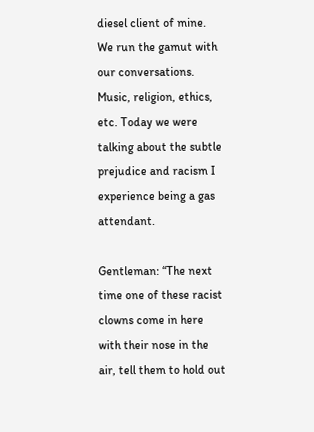diesel client of mine. We run the gamut with our conversations. Music, religion, ethics, etc. Today we were talking about the subtle prejudice and racism I experience being a gas attendant.

Gentleman: “The next time one of these racist clowns come in here with their nose in the air, tell them to hold out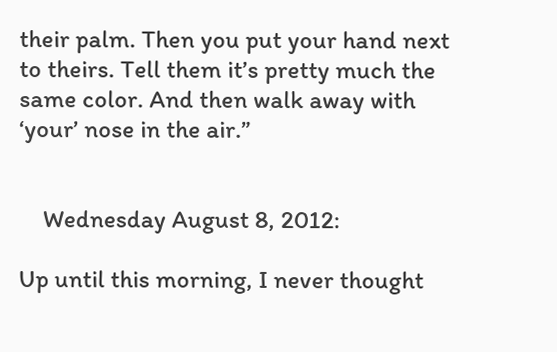their palm. Then you put your hand next to theirs. Tell them it’s pretty much the same color. And then walk away with ‘your’ nose in the air.”


    Wednesday August 8, 2012:

Up until this morning, I never thought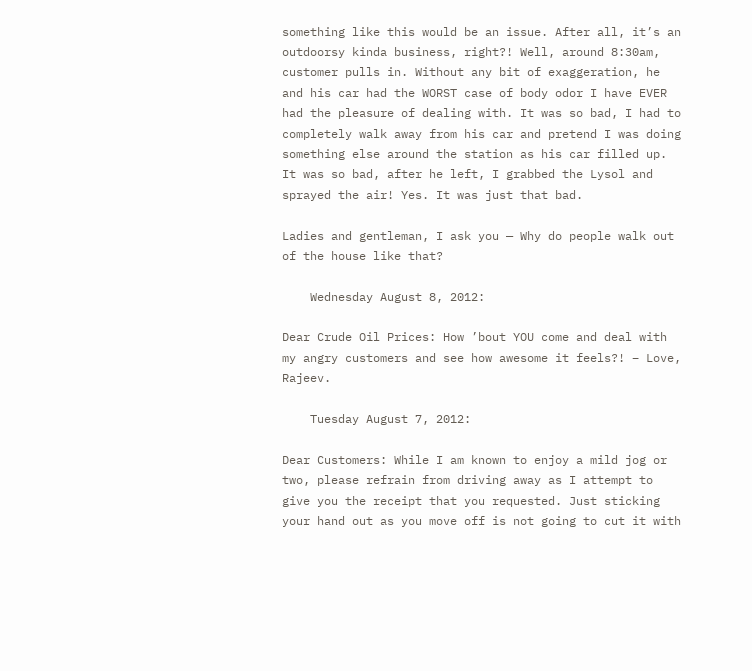something like this would be an issue. After all, it’s an outdoorsy kinda business, right?! Well, around 8:30am, customer pulls in. Without any bit of exaggeration, he and his car had the WORST case of body odor I have EVER had the pleasure of dealing with. It was so bad, I had to completely walk away from his car and pretend I was doing something else around the station as his car filled up. It was so bad, after he left, I grabbed the Lysol and sprayed the air! Yes. It was just that bad.

Ladies and gentleman, I ask you — Why do people walk out of the house like that?

    Wednesday August 8, 2012:

Dear Crude Oil Prices: How ’bout YOU come and deal with my angry customers and see how awesome it feels?! – Love, Rajeev.

    Tuesday August 7, 2012:

Dear Customers: While I am known to enjoy a mild jog or two, please refrain from driving away as I attempt to give you the receipt that you requested. Just sticking your hand out as you move off is not going to cut it with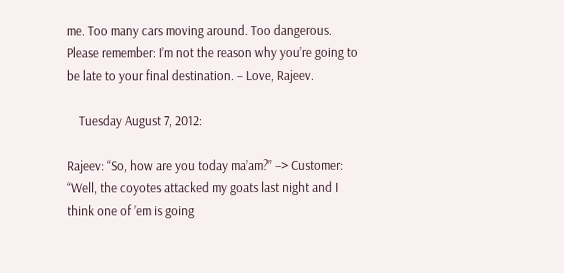me. Too many cars moving around. Too dangerous. Please remember: I’m not the reason why you’re going to be late to your final destination. – Love, Rajeev.

    Tuesday August 7, 2012:

Rajeev: “So, how are you today ma’am?” –> Customer: “Well, the coyotes attacked my goats last night and I think one of ’em is going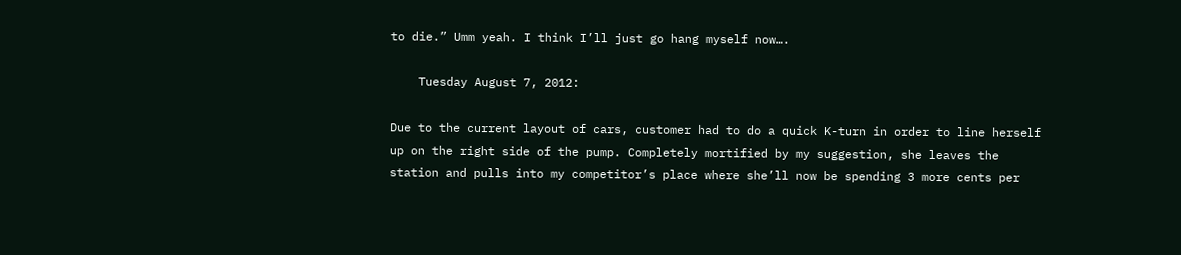to die.” Umm yeah. I think I’ll just go hang myself now….

    Tuesday August 7, 2012:

Due to the current layout of cars, customer had to do a quick K-turn in order to line herself up on the right side of the pump. Completely mortified by my suggestion, she leaves the station and pulls into my competitor’s place where she’ll now be spending 3 more cents per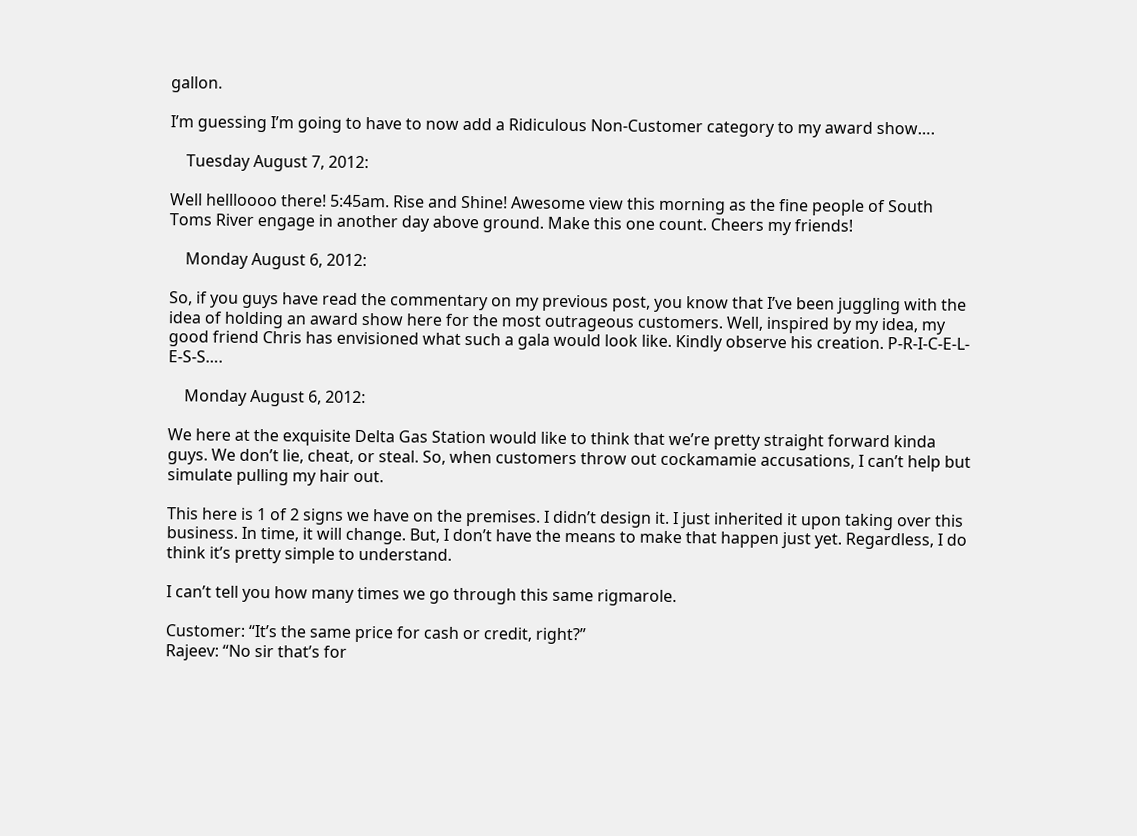gallon.

I’m guessing I’m going to have to now add a Ridiculous Non-Customer category to my award show….

    Tuesday August 7, 2012:

Well hellloooo there! 5:45am. Rise and Shine! Awesome view this morning as the fine people of South Toms River engage in another day above ground. Make this one count. Cheers my friends!

    Monday August 6, 2012:

So, if you guys have read the commentary on my previous post, you know that I’ve been juggling with the idea of holding an award show here for the most outrageous customers. Well, inspired by my idea, my good friend Chris has envisioned what such a gala would look like. Kindly observe his creation. P-R-I-C-E-L-E-S-S….

    Monday August 6, 2012:

We here at the exquisite Delta Gas Station would like to think that we’re pretty straight forward kinda guys. We don’t lie, cheat, or steal. So, when customers throw out cockamamie accusations, I can’t help but simulate pulling my hair out.

This here is 1 of 2 signs we have on the premises. I didn’t design it. I just inherited it upon taking over this business. In time, it will change. But, I don’t have the means to make that happen just yet. Regardless, I do think it’s pretty simple to understand.

I can’t tell you how many times we go through this same rigmarole.

Customer: “It’s the same price for cash or credit, right?”
Rajeev: “No sir that’s for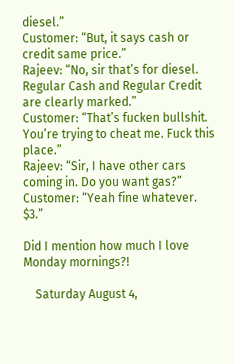diesel.”
Customer: “But, it says cash or credit same price.”
Rajeev: “No, sir that’s for diesel. Regular Cash and Regular Credit are clearly marked.”
Customer: “That’s fucken bullshit. You’re trying to cheat me. Fuck this place.”
Rajeev: “Sir, I have other cars coming in. Do you want gas?”
Customer: “Yeah fine whatever. $3.”

Did I mention how much I love Monday mornings?!

    Saturday August 4,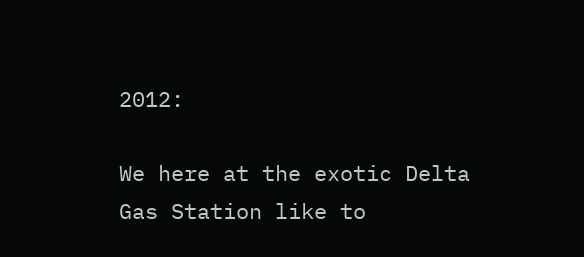2012:

We here at the exotic Delta Gas Station like to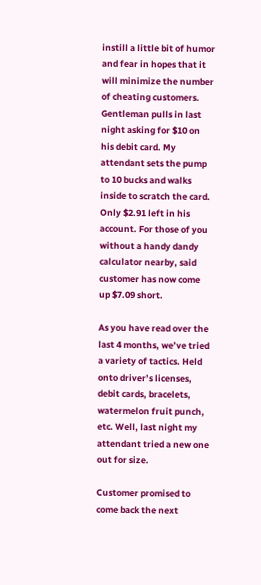instill a little bit of humor and fear in hopes that it will minimize the number of cheating customers. Gentleman pulls in last night asking for $10 on his debit card. My attendant sets the pump to 10 bucks and walks inside to scratch the card. Only $2.91 left in his account. For those of you without a handy dandy calculator nearby, said customer has now come up $7.09 short.

As you have read over the last 4 months, we’ve tried a variety of tactics. Held onto driver’s licenses, debit cards, bracelets, watermelon fruit punch, etc. Well, last night my attendant tried a new one out for size.

Customer promised to come back the next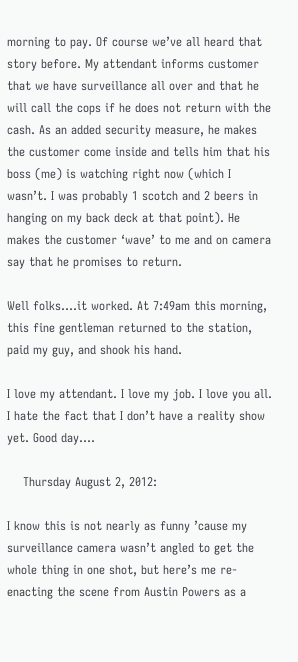morning to pay. Of course we’ve all heard that story before. My attendant informs customer that we have surveillance all over and that he will call the cops if he does not return with the cash. As an added security measure, he makes the customer come inside and tells him that his boss (me) is watching right now (which I wasn’t. I was probably 1 scotch and 2 beers in hanging on my back deck at that point). He makes the customer ‘wave’ to me and on camera say that he promises to return.

Well folks….it worked. At 7:49am this morning, this fine gentleman returned to the station, paid my guy, and shook his hand.

I love my attendant. I love my job. I love you all. I hate the fact that I don’t have a reality show yet. Good day….

    Thursday August 2, 2012:

I know this is not nearly as funny ’cause my surveillance camera wasn’t angled to get the whole thing in one shot, but here’s me re-enacting the scene from Austin Powers as a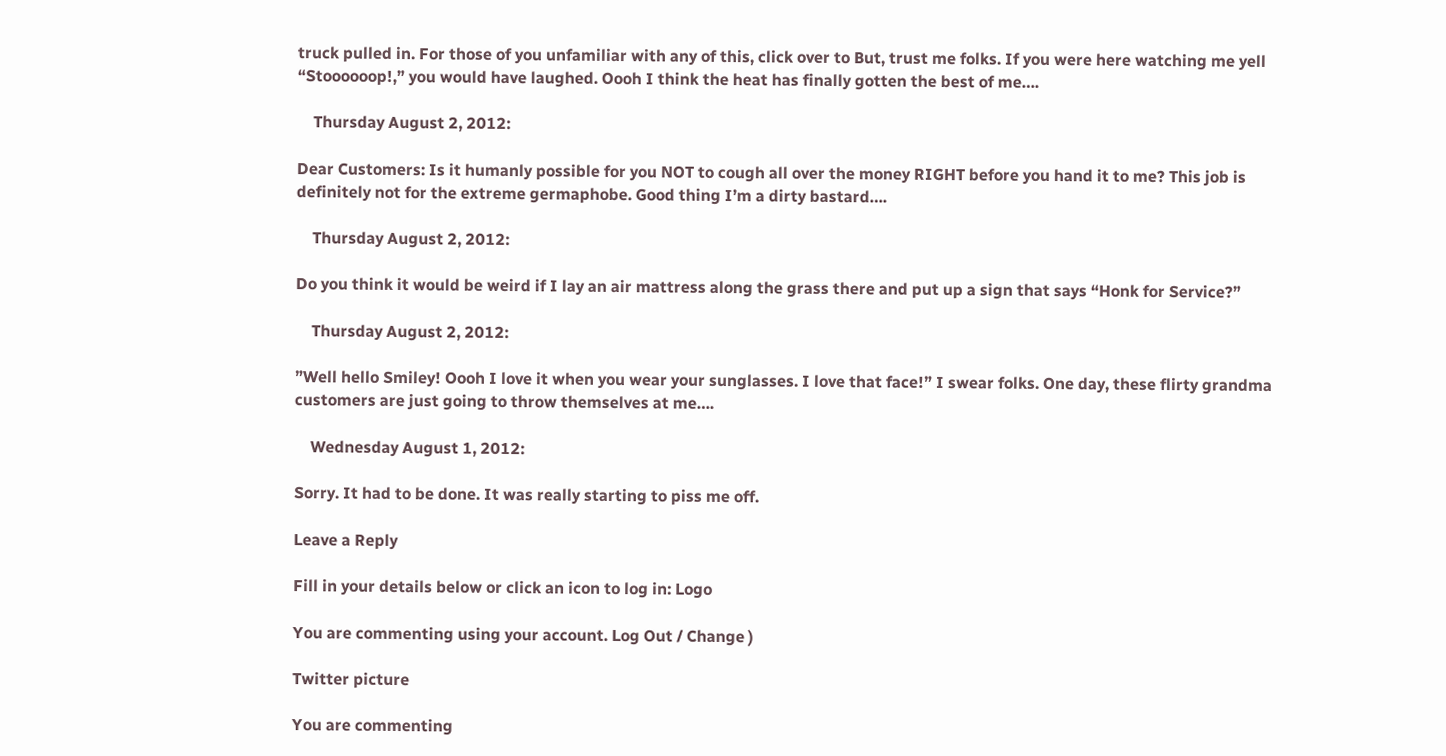truck pulled in. For those of you unfamiliar with any of this, click over to But, trust me folks. If you were here watching me yell “Stoooooop!,” you would have laughed. Oooh I think the heat has finally gotten the best of me….

    Thursday August 2, 2012:

Dear Customers: Is it humanly possible for you NOT to cough all over the money RIGHT before you hand it to me? This job is definitely not for the extreme germaphobe. Good thing I’m a dirty bastard….

    Thursday August 2, 2012:

Do you think it would be weird if I lay an air mattress along the grass there and put up a sign that says “Honk for Service?”

    Thursday August 2, 2012:

”Well hello Smiley! Oooh I love it when you wear your sunglasses. I love that face!” I swear folks. One day, these flirty grandma customers are just going to throw themselves at me….

    Wednesday August 1, 2012:

Sorry. It had to be done. It was really starting to piss me off.

Leave a Reply

Fill in your details below or click an icon to log in: Logo

You are commenting using your account. Log Out / Change )

Twitter picture

You are commenting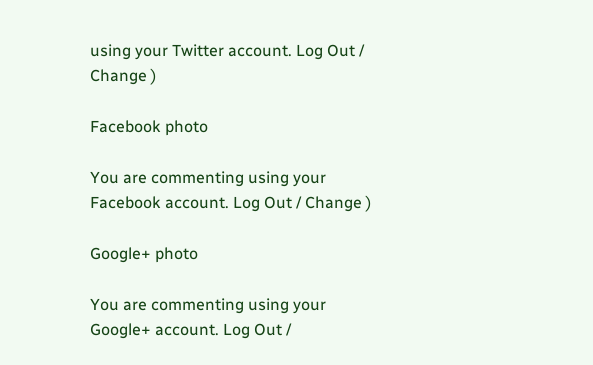using your Twitter account. Log Out / Change )

Facebook photo

You are commenting using your Facebook account. Log Out / Change )

Google+ photo

You are commenting using your Google+ account. Log Out /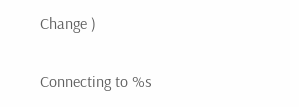Change )

Connecting to %s